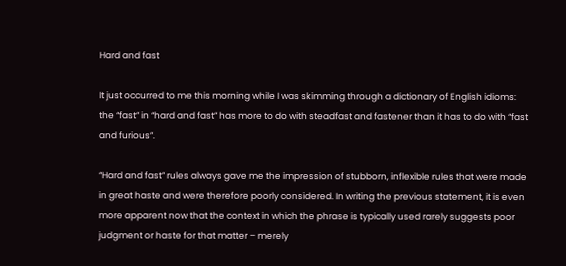Hard and fast

It just occurred to me this morning while I was skimming through a dictionary of English idioms: the “fast” in “hard and fast” has more to do with steadfast and fastener than it has to do with “fast and furious”.

“Hard and fast” rules always gave me the impression of stubborn, inflexible rules that were made in great haste and were therefore poorly considered. In writing the previous statement, it is even more apparent now that the context in which the phrase is typically used rarely suggests poor judgment or haste for that matter – merely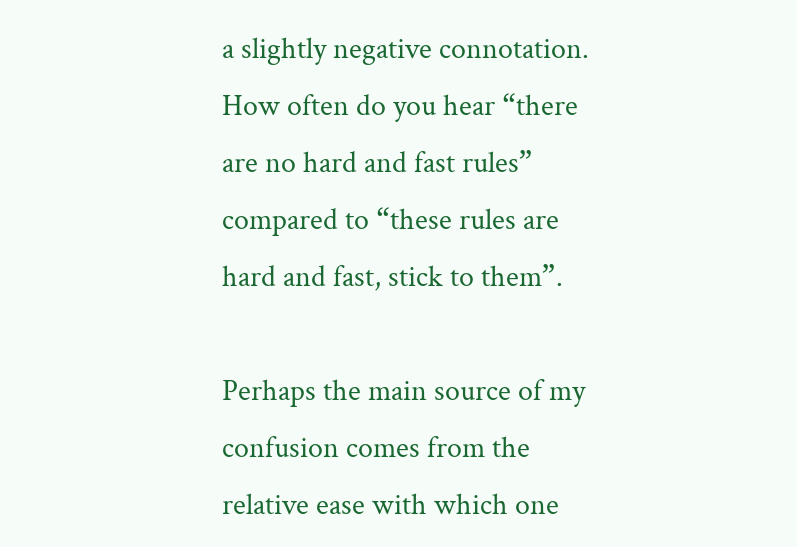a slightly negative connotation. How often do you hear “there are no hard and fast rules” compared to “these rules are hard and fast, stick to them”.

Perhaps the main source of my confusion comes from the relative ease with which one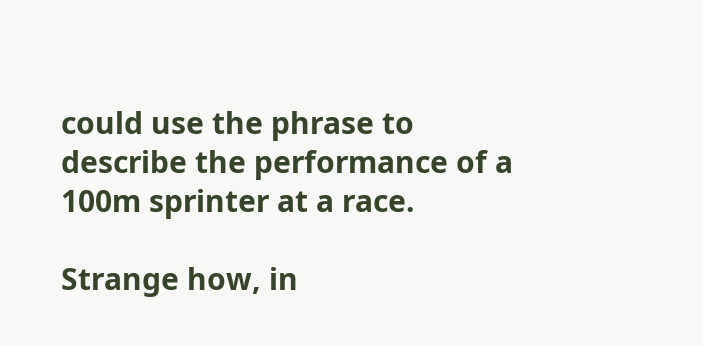could use the phrase to describe the performance of a 100m sprinter at a race.

Strange how, in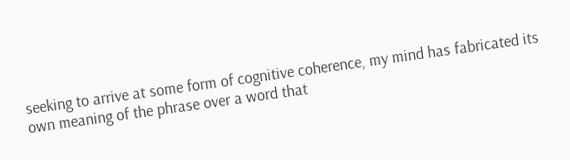seeking to arrive at some form of cognitive coherence, my mind has fabricated its own meaning of the phrase over a word that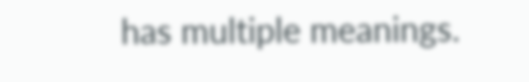has multiple meanings.